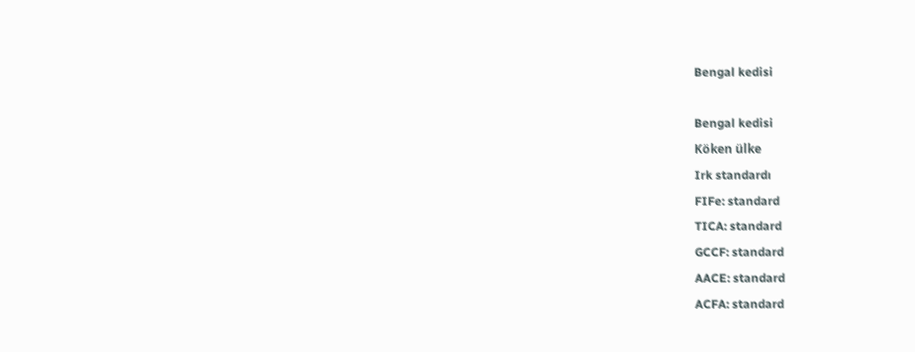Bengal kedisi

Bengal kedisi
Köken ülke
Irk standardı
FIFe: standard
TICA: standard
GCCF: standard
AACE: standard
ACFA: standard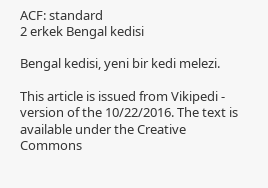ACF: standard
2 erkek Bengal kedisi

Bengal kedisi, yeni bir kedi melezi.

This article is issued from Vikipedi - version of the 10/22/2016. The text is available under the Creative Commons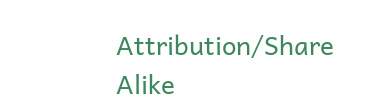Attribution/Share Alike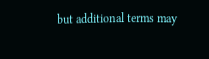but additional terms may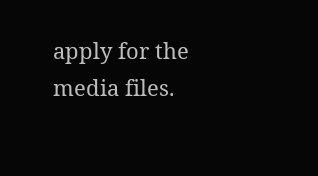apply for the media files.